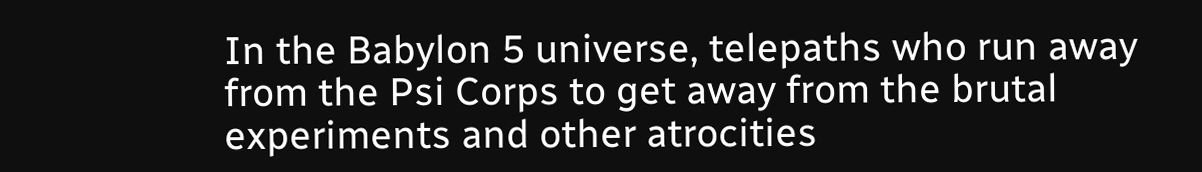In the Babylon 5 universe, telepaths who run away from the Psi Corps to get away from the brutal experiments and other atrocities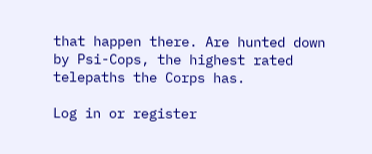that happen there. Are hunted down by Psi-Cops, the highest rated telepaths the Corps has.

Log in or register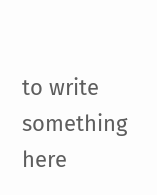to write something here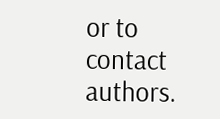or to contact authors.